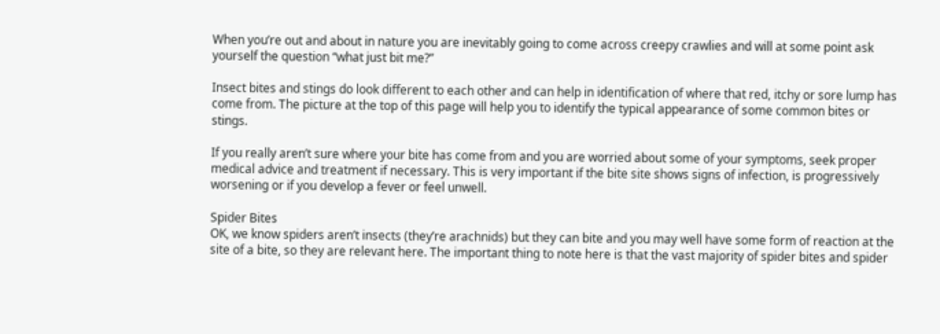When you’re out and about in nature you are inevitably going to come across creepy crawlies and will at some point ask yourself the question “what just bit me?”

Insect bites and stings do look different to each other and can help in identification of where that red, itchy or sore lump has come from. The picture at the top of this page will help you to identify the typical appearance of some common bites or stings.

If you really aren’t sure where your bite has come from and you are worried about some of your symptoms, seek proper medical advice and treatment if necessary. This is very important if the bite site shows signs of infection, is progressively worsening or if you develop a fever or feel unwell.

Spider Bites
OK, we know spiders aren’t insects (they’re arachnids) but they can bite and you may well have some form of reaction at the site of a bite, so they are relevant here. The important thing to note here is that the vast majority of spider bites and spider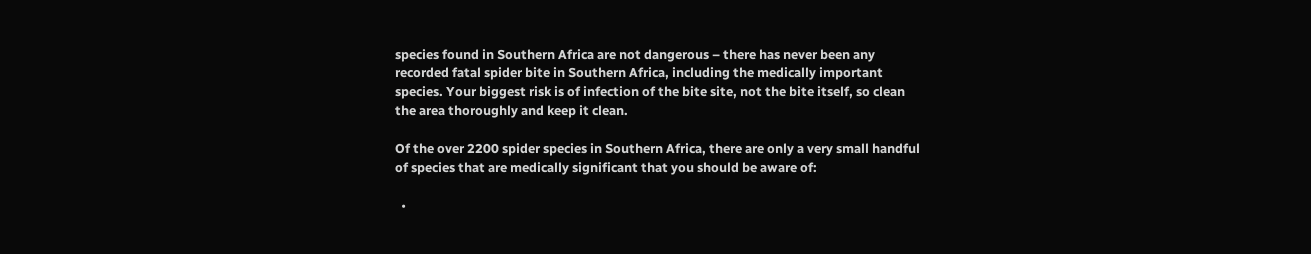species found in Southern Africa are not dangerous – there has never been any recorded fatal spider bite in Southern Africa, including the medically important species. Your biggest risk is of infection of the bite site, not the bite itself, so clean the area thoroughly and keep it clean.

Of the over 2200 spider species in Southern Africa, there are only a very small handful of species that are medically significant that you should be aware of:

  •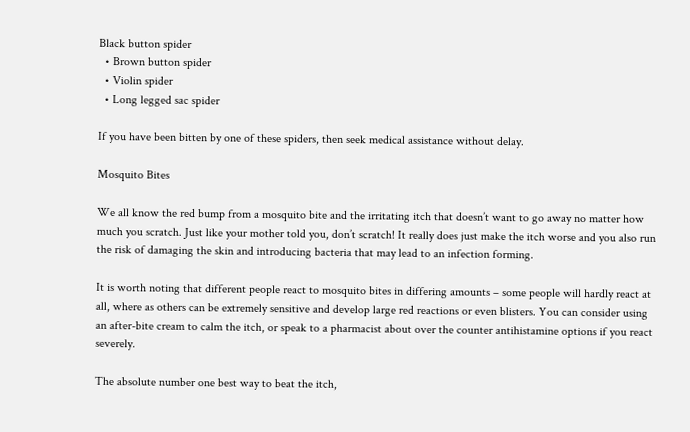Black button spider
  • Brown button spider
  • Violin spider
  • Long legged sac spider

If you have been bitten by one of these spiders, then seek medical assistance without delay.

Mosquito Bites

We all know the red bump from a mosquito bite and the irritating itch that doesn’t want to go away no matter how much you scratch. Just like your mother told you, don’t scratch! It really does just make the itch worse and you also run the risk of damaging the skin and introducing bacteria that may lead to an infection forming.

It is worth noting that different people react to mosquito bites in differing amounts – some people will hardly react at all, where as others can be extremely sensitive and develop large red reactions or even blisters. You can consider using an after-bite cream to calm the itch, or speak to a pharmacist about over the counter antihistamine options if you react severely.

The absolute number one best way to beat the itch,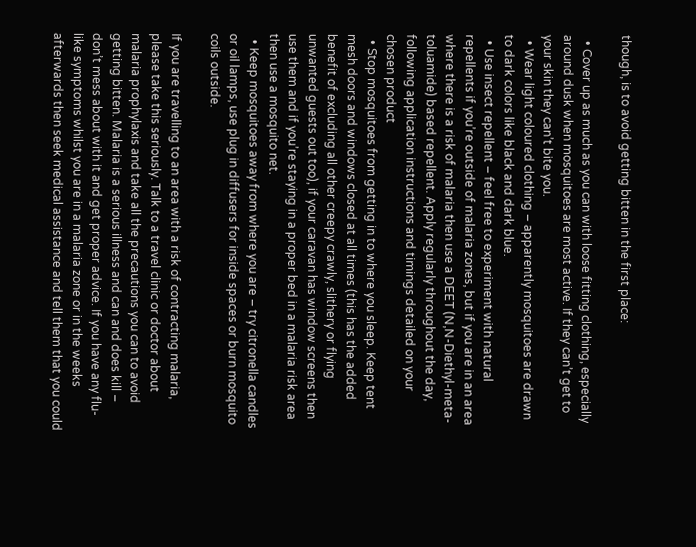though, is to avoid getting bitten in the first place:

  • Cover up as much as you can with loose fitting clothing, especially around dusk when mosquitoes are most active. If they can’t get to your skin they can’t bite you.
  • Wear light coloured clothing – apparently mosquitoes are drawn to dark colors like black and dark blue.
  • Use insect repellent – feel free to experiment with natural repellents if you’re outside of malaria zones, but if you are in an area where there is a risk of malaria then use a DEET (N,N-Diethyl-meta-toluamide) based repellent. Apply regularly throughout the day, following application instructions and timings detailed on your chosen product
  • Stop mosquitoes from getting in to where you sleep. Keep tent mesh doors and windows closed at all times (this has the added benefit of excluding all other creepy crawly, slithery or flying unwanted guests out too), if your caravan has window screens then use them and if you’re staying in a proper bed in a malaria risk area then use a mosquito net.
  • Keep mosquitoes away from where you are – try citronella candles or oil lamps, use plug in diffusers for inside spaces or burn mosquito coils outside.

If you are travelling to an area with a risk of contracting malaria, please take this seriously. Talk to a travel clinic or doctor about malaria prophylaxis and take all the precautions you can to avoid getting bitten. Malaria is a serious illness and can and does kill – don’t mess about with it and get proper advice. If you have any flu-like symptoms whilst you are in a malaria zone or in the weeks afterwards then seek medical assistance and tell them that you could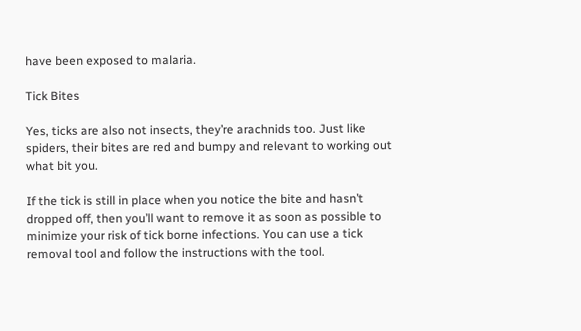have been exposed to malaria.

Tick Bites

Yes, ticks are also not insects, they’re arachnids too. Just like spiders, their bites are red and bumpy and relevant to working out what bit you.

If the tick is still in place when you notice the bite and hasn’t dropped off, then you’ll want to remove it as soon as possible to minimize your risk of tick borne infections. You can use a tick removal tool and follow the instructions with the tool.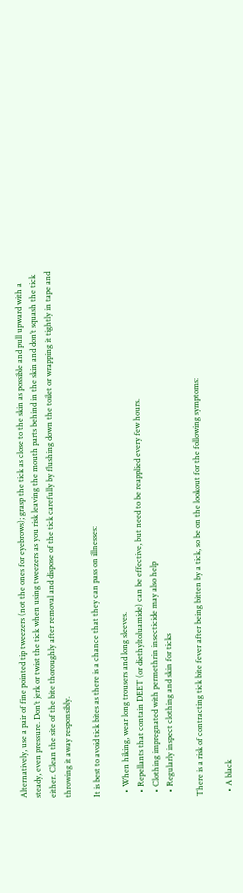Alternatively, use a pair of fine pointed tip tweezers (not the ones for eyebrows); grasp the tick as close to the skin as possible and pull upward with a steady, even pressure. Don’t jerk or twist the tick when using tweezers as you risk leaving the mouth parts behind in the skin and don’t squash the tick either. Clean the site of the bite thoroughly after removal and dispose of the tick carefully by flushing down the toilet or wrapping it tightly in tape and throwing it away responsibly.

It is best to avoid tick bites as there is a chance that they can pass on illnesses:

  • When hiking, wear long trousers and long sleeves.
  • Repellants that contain DEET (or diethyltoluamide) can be effective, but need to be reapplied every few hours.
  • Clothing impregnated with permethrin insecticide may also help
  • Regularly inspect clothing and skin for ticks

There is a risk of contracting tick bite fever after being bitten by a tick, so be on the lookout for the following symptoms:

  • A black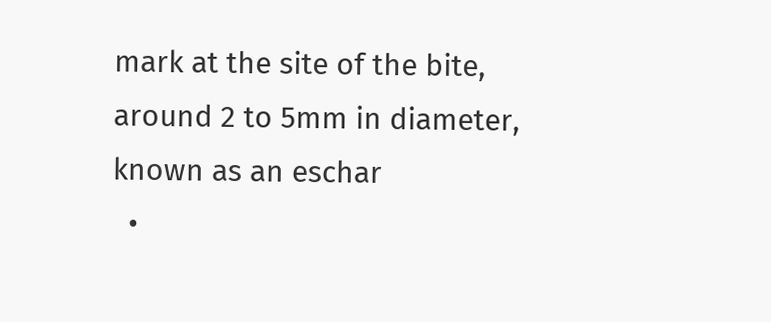mark at the site of the bite, around 2 to 5mm in diameter, known as an eschar
  •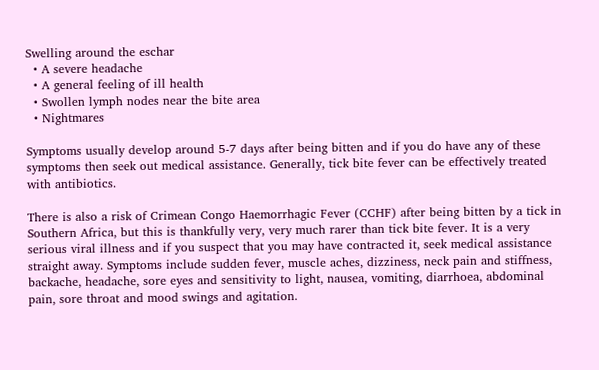Swelling around the eschar
  • A severe headache
  • A general feeling of ill health
  • Swollen lymph nodes near the bite area
  • Nightmares

Symptoms usually develop around 5-7 days after being bitten and if you do have any of these symptoms then seek out medical assistance. Generally, tick bite fever can be effectively treated with antibiotics.

There is also a risk of Crimean Congo Haemorrhagic Fever (CCHF) after being bitten by a tick in Southern Africa, but this is thankfully very, very much rarer than tick bite fever. It is a very serious viral illness and if you suspect that you may have contracted it, seek medical assistance straight away. Symptoms include sudden fever, muscle aches, dizziness, neck pain and stiffness, backache, headache, sore eyes and sensitivity to light, nausea, vomiting, diarrhoea, abdominal pain, sore throat and mood swings and agitation.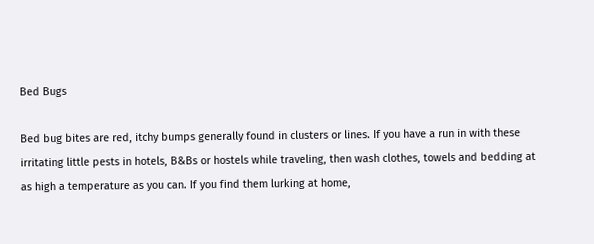Bed Bugs

Bed bug bites are red, itchy bumps generally found in clusters or lines. If you have a run in with these irritating little pests in hotels, B&Bs or hostels while traveling, then wash clothes, towels and bedding at as high a temperature as you can. If you find them lurking at home,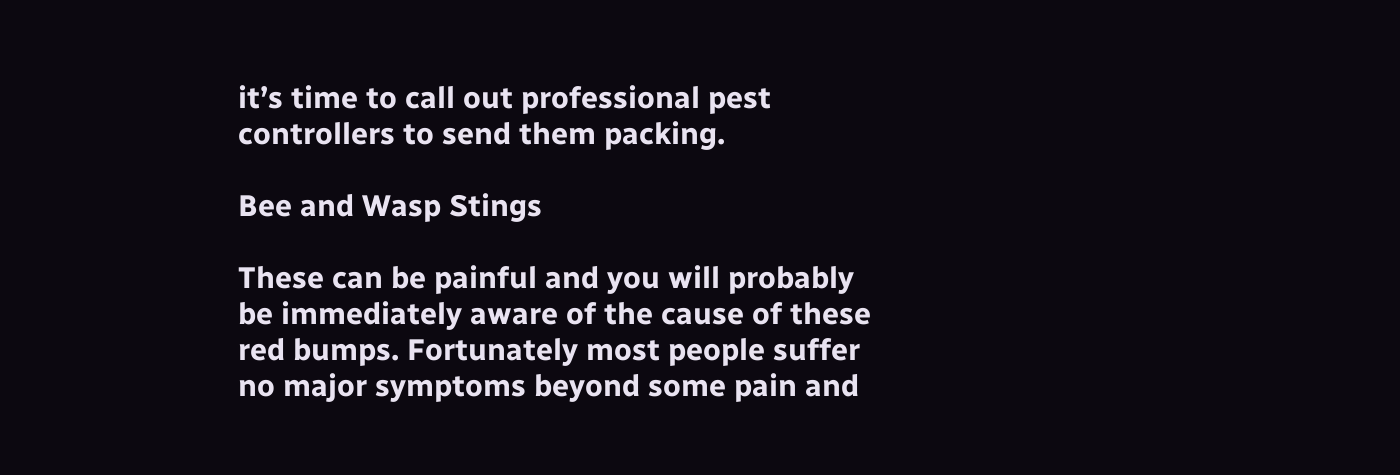it’s time to call out professional pest controllers to send them packing.

Bee and Wasp Stings

These can be painful and you will probably be immediately aware of the cause of these red bumps. Fortunately most people suffer no major symptoms beyond some pain and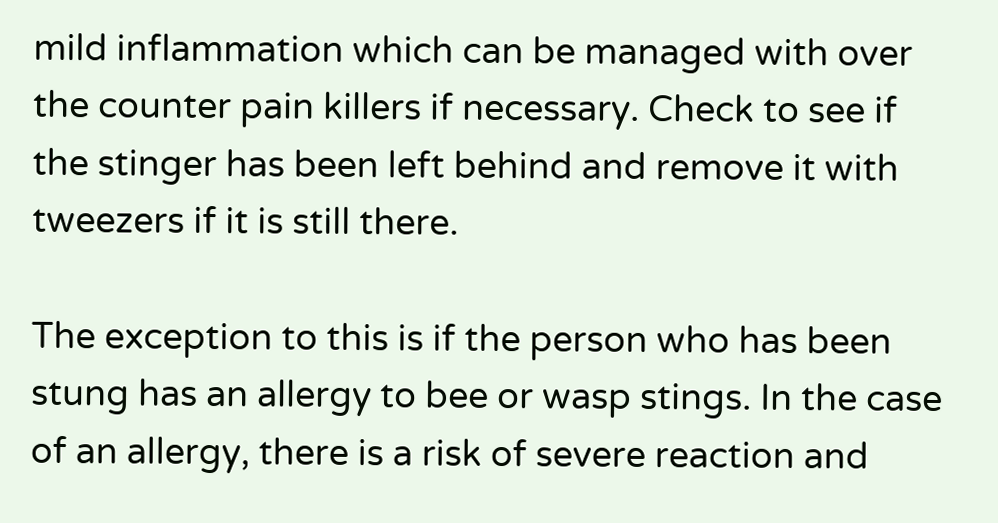mild inflammation which can be managed with over the counter pain killers if necessary. Check to see if the stinger has been left behind and remove it with tweezers if it is still there.

The exception to this is if the person who has been stung has an allergy to bee or wasp stings. In the case of an allergy, there is a risk of severe reaction and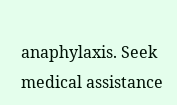anaphylaxis. Seek medical assistance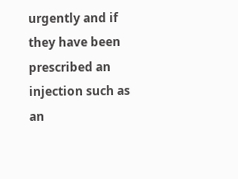urgently and if they have been prescribed an injection such as an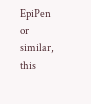EpiPen or similar, this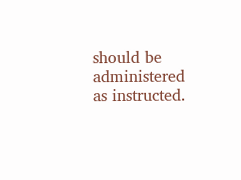should be administered as instructed.